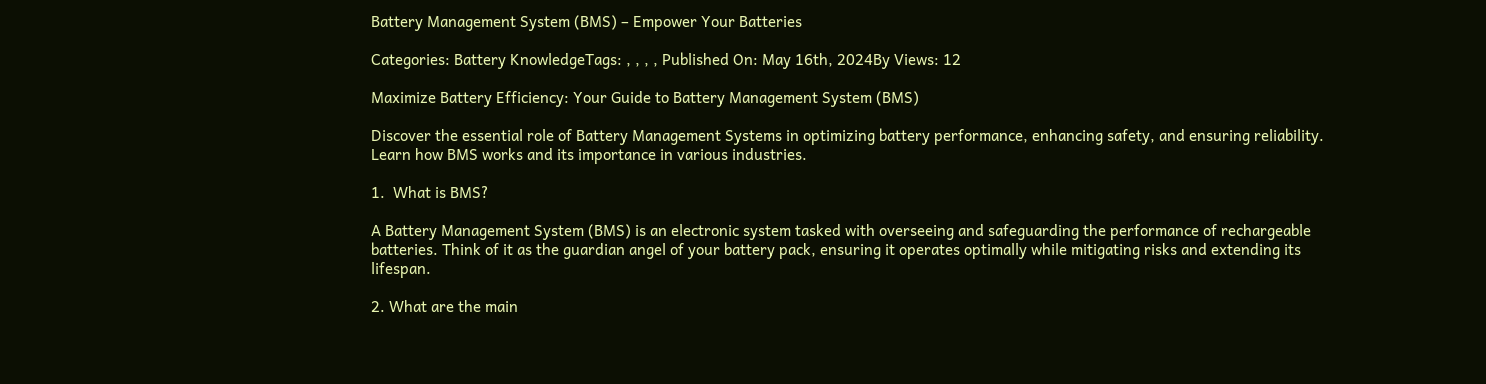Battery Management System (BMS) – Empower Your Batteries

Categories: Battery KnowledgeTags: , , , , Published On: May 16th, 2024By Views: 12

Maximize Battery Efficiency: Your Guide to Battery Management System (BMS)

Discover the essential role of Battery Management Systems in optimizing battery performance, enhancing safety, and ensuring reliability. Learn how BMS works and its importance in various industries.

1.  What is BMS?

A Battery Management System (BMS) is an electronic system tasked with overseeing and safeguarding the performance of rechargeable batteries. Think of it as the guardian angel of your battery pack, ensuring it operates optimally while mitigating risks and extending its lifespan.

2. What are the main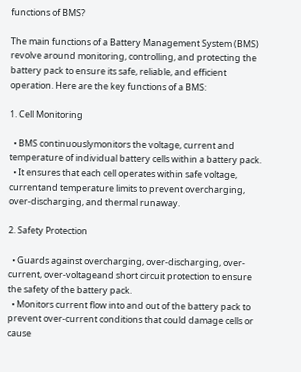functions of BMS?

The main functions of a Battery Management System (BMS) revolve around monitoring, controlling, and protecting the battery pack to ensure its safe, reliable, and efficient operation. Here are the key functions of a BMS:

1. Cell Monitoring

  • BMS continuouslymonitors the voltage, current and temperature of individual battery cells within a battery pack.
  • It ensures that each cell operates within safe voltage, currentand temperature limits to prevent overcharging, over-discharging, and thermal runaway.

2. Safety Protection

  • Guards against overcharging, over-discharging, over-current, over-voltageand short circuit protection to ensure the safety of the battery pack.
  • Monitors current flow into and out of the battery pack to prevent over-current conditions that could damage cells or cause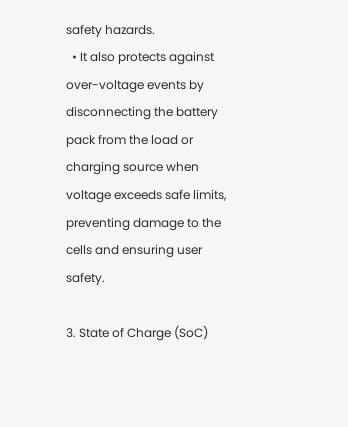safety hazards.
  • It also protects against over-voltage events by disconnecting the battery pack from the load or charging source when voltage exceeds safe limits, preventing damage to the cells and ensuring user safety.

3. State of Charge (SoC)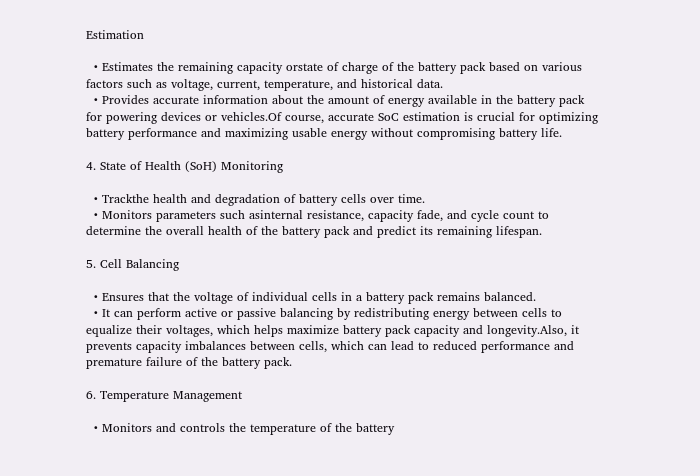Estimation

  • Estimates the remaining capacity orstate of charge of the battery pack based on various factors such as voltage, current, temperature, and historical data.
  • Provides accurate information about the amount of energy available in the battery pack for powering devices or vehicles.Of course, accurate SoC estimation is crucial for optimizing battery performance and maximizing usable energy without compromising battery life.

4. State of Health (SoH) Monitoring

  • Trackthe health and degradation of battery cells over time.
  • Monitors parameters such asinternal resistance, capacity fade, and cycle count to determine the overall health of the battery pack and predict its remaining lifespan.

5. Cell Balancing

  • Ensures that the voltage of individual cells in a battery pack remains balanced.
  • It can perform active or passive balancing by redistributing energy between cells to equalize their voltages, which helps maximize battery pack capacity and longevity.Also, it prevents capacity imbalances between cells, which can lead to reduced performance and premature failure of the battery pack.

6. Temperature Management

  • Monitors and controls the temperature of the battery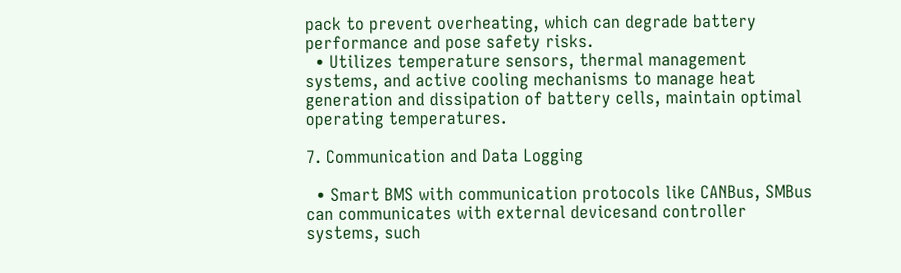pack to prevent overheating, which can degrade battery performance and pose safety risks.
  • Utilizes temperature sensors, thermal management systems, and active cooling mechanisms to manage heat generation and dissipation of battery cells, maintain optimal operating temperatures.

7. Communication and Data Logging

  • Smart BMS with communication protocols like CANBus, SMBus can communicates with external devicesand controller systems, such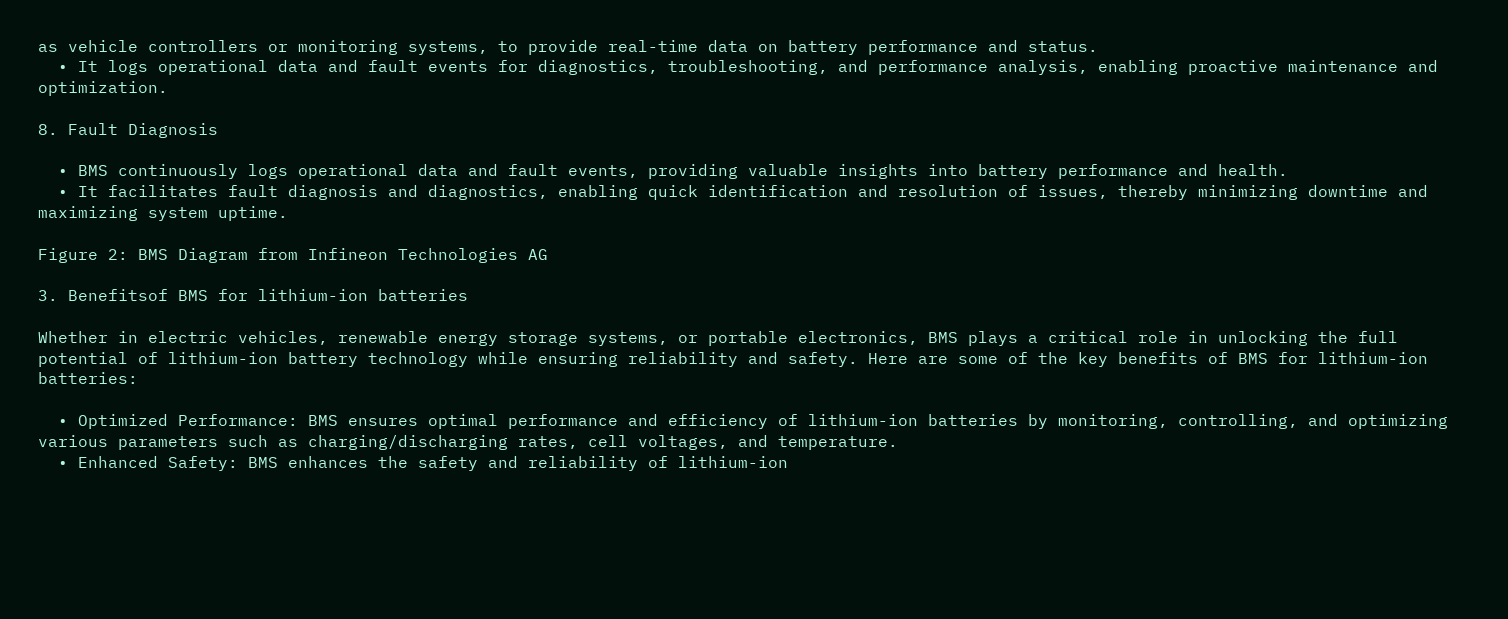as vehicle controllers or monitoring systems, to provide real-time data on battery performance and status.
  • It logs operational data and fault events for diagnostics, troubleshooting, and performance analysis, enabling proactive maintenance and optimization.

8. Fault Diagnosis

  • BMS continuously logs operational data and fault events, providing valuable insights into battery performance and health.
  • It facilitates fault diagnosis and diagnostics, enabling quick identification and resolution of issues, thereby minimizing downtime and maximizing system uptime.

Figure 2: BMS Diagram from Infineon Technologies AG

3. Benefitsof BMS for lithium-ion batteries

Whether in electric vehicles, renewable energy storage systems, or portable electronics, BMS plays a critical role in unlocking the full potential of lithium-ion battery technology while ensuring reliability and safety. Here are some of the key benefits of BMS for lithium-ion batteries:

  • Optimized Performance: BMS ensures optimal performance and efficiency of lithium-ion batteries by monitoring, controlling, and optimizing various parameters such as charging/discharging rates, cell voltages, and temperature.
  • Enhanced Safety: BMS enhances the safety and reliability of lithium-ion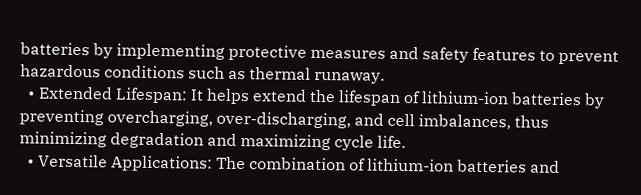batteries by implementing protective measures and safety features to prevent hazardous conditions such as thermal runaway.
  • Extended Lifespan: It helps extend the lifespan of lithium-ion batteries by preventing overcharging, over-discharging, and cell imbalances, thus minimizing degradation and maximizing cycle life.
  • Versatile Applications: The combination of lithium-ion batteries and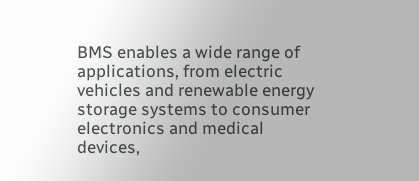BMS enables a wide range of applications, from electric vehicles and renewable energy storage systems to consumer electronics and medical devices,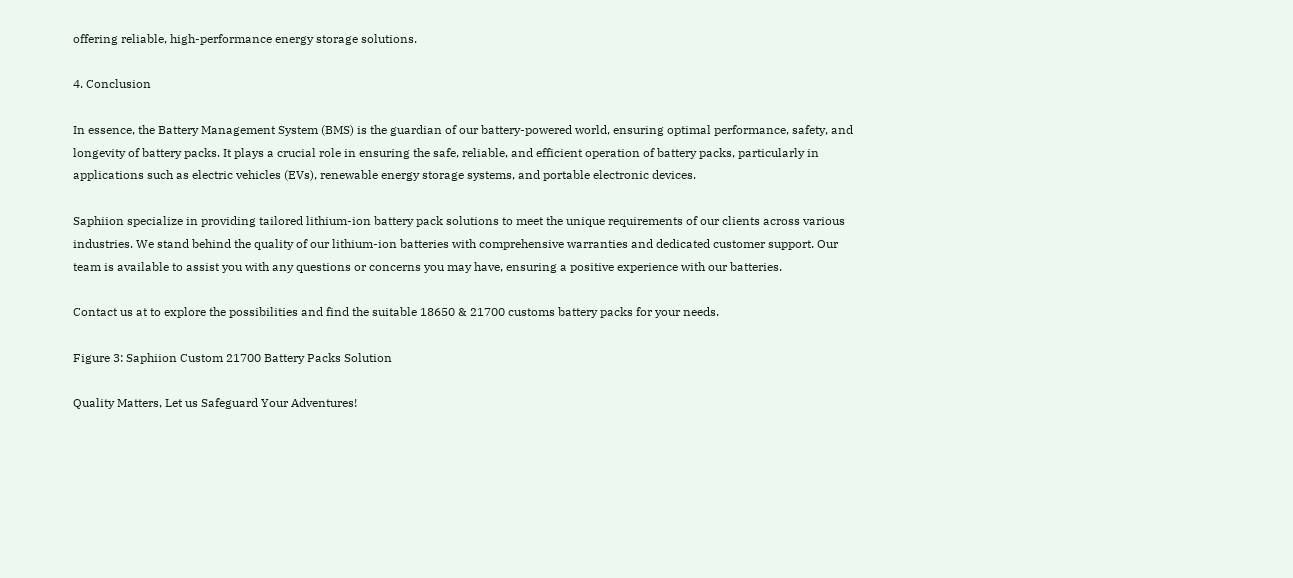offering reliable, high-performance energy storage solutions.

4. Conclusion

In essence, the Battery Management System (BMS) is the guardian of our battery-powered world, ensuring optimal performance, safety, and longevity of battery packs. It plays a crucial role in ensuring the safe, reliable, and efficient operation of battery packs, particularly in applications such as electric vehicles (EVs), renewable energy storage systems, and portable electronic devices.

Saphiion specialize in providing tailored lithium-ion battery pack solutions to meet the unique requirements of our clients across various industries. We stand behind the quality of our lithium-ion batteries with comprehensive warranties and dedicated customer support. Our team is available to assist you with any questions or concerns you may have, ensuring a positive experience with our batteries.

Contact us at to explore the possibilities and find the suitable 18650 & 21700 customs battery packs for your needs.

Figure 3: Saphiion Custom 21700 Battery Packs Solution

Quality Matters, Let us Safeguard Your Adventures!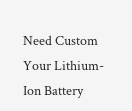Need Custom Your Lithium-Ion Battery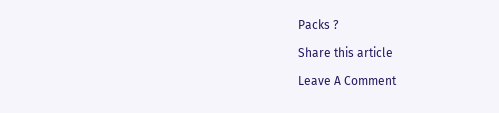Packs ?

Share this article

Leave A Comment